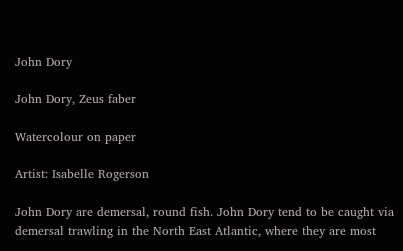John Dory

John Dory, Zeus faber

Watercolour on paper

Artist: Isabelle Rogerson

John Dory are demersal, round fish. John Dory tend to be caught via demersal trawling in the North East Atlantic, where they are most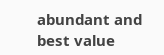abundant and best value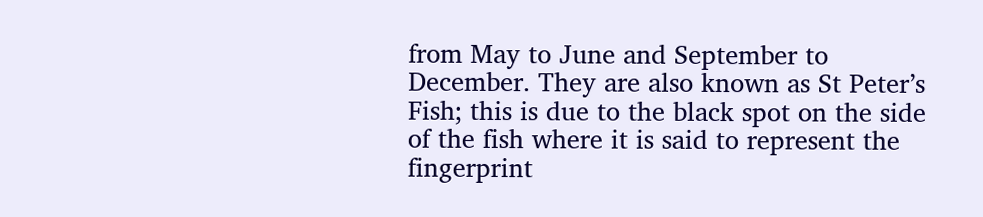from May to June and September to December. They are also known as St Peter’s Fish; this is due to the black spot on the side of the fish where it is said to represent the fingerprint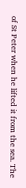of St Peter when he lifted it from the sea. The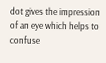dot gives the impression of an eye which helps to confuse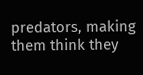predators, making them think they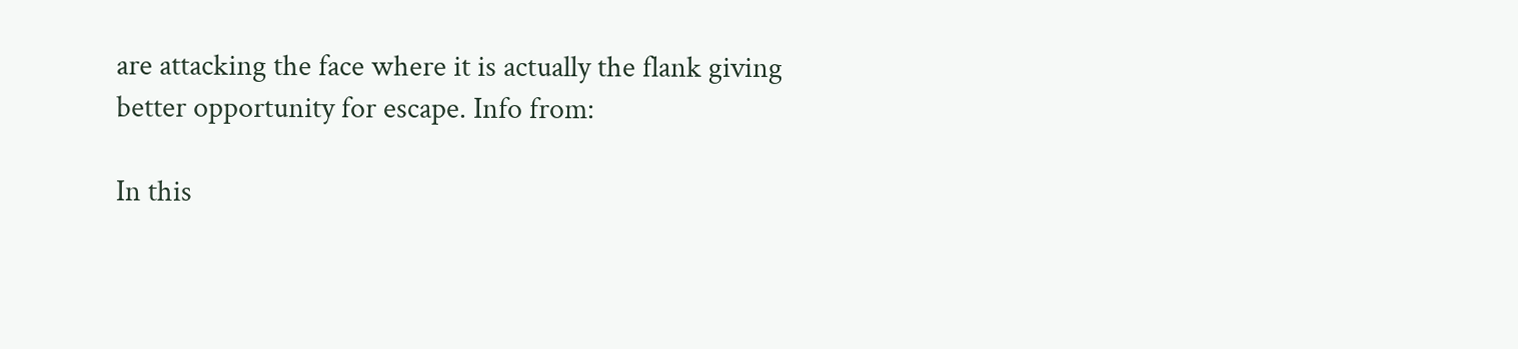are attacking the face where it is actually the flank giving better opportunity for escape. Info from:

In this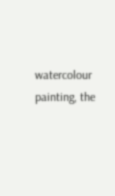watercolour painting, the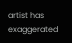artist has exaggerated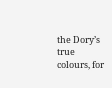the Dory’s true colours, for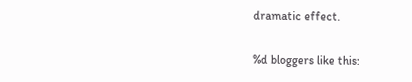dramatic effect.

%d bloggers like this: